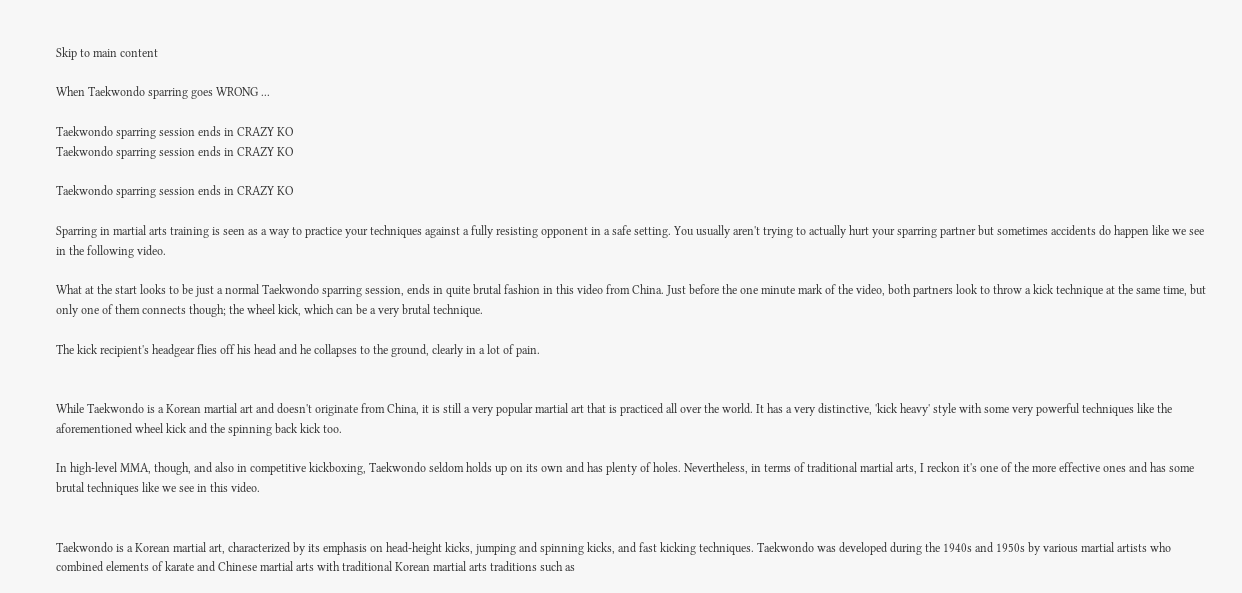Skip to main content

When Taekwondo sparring goes WRONG ...

Taekwondo sparring session ends in CRAZY KO
Taekwondo sparring session ends in CRAZY KO

Taekwondo sparring session ends in CRAZY KO

Sparring in martial arts training is seen as a way to practice your techniques against a fully resisting opponent in a safe setting. You usually aren't trying to actually hurt your sparring partner but sometimes accidents do happen like we see in the following video.

What at the start looks to be just a normal Taekwondo sparring session, ends in quite brutal fashion in this video from China. Just before the one minute mark of the video, both partners look to throw a kick technique at the same time, but only one of them connects though; the wheel kick, which can be a very brutal technique.

The kick recipient's headgear flies off his head and he collapses to the ground, clearly in a lot of pain.


While Taekwondo is a Korean martial art and doesn't originate from China, it is still a very popular martial art that is practiced all over the world. It has a very distinctive, 'kick heavy' style with some very powerful techniques like the aforementioned wheel kick and the spinning back kick too.

In high-level MMA, though, and also in competitive kickboxing, Taekwondo seldom holds up on its own and has plenty of holes. Nevertheless, in terms of traditional martial arts, I reckon it's one of the more effective ones and has some brutal techniques like we see in this video.


Taekwondo is a Korean martial art, characterized by its emphasis on head-height kicks, jumping and spinning kicks, and fast kicking techniques. Taekwondo was developed during the 1940s and 1950s by various martial artists who combined elements of karate and Chinese martial arts with traditional Korean martial arts traditions such as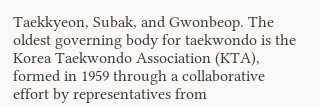Taekkyeon, Subak, and Gwonbeop. The oldest governing body for taekwondo is the Korea Taekwondo Association (KTA), formed in 1959 through a collaborative effort by representatives from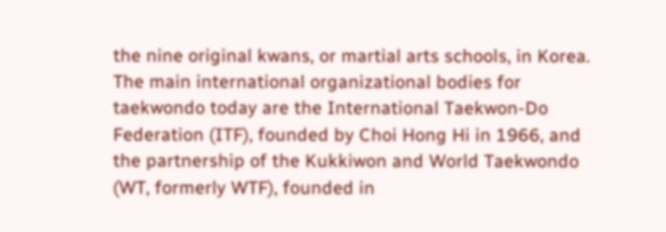the nine original kwans, or martial arts schools, in Korea. The main international organizational bodies for taekwondo today are the International Taekwon-Do Federation (ITF), founded by Choi Hong Hi in 1966, and the partnership of the Kukkiwon and World Taekwondo (WT, formerly WTF), founded in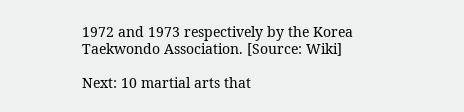1972 and 1973 respectively by the Korea Taekwondo Association. [Source: Wiki]

Next: 10 martial arts that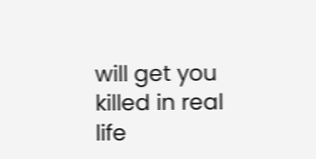will get you killed in real life